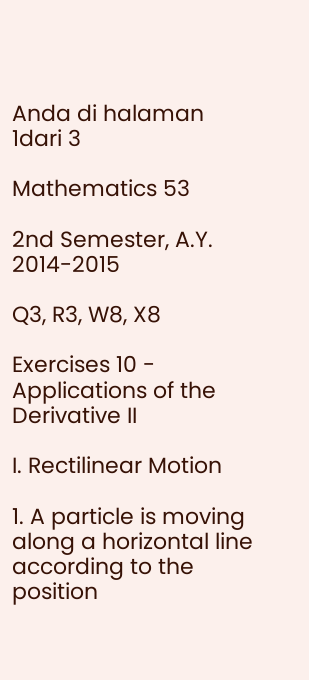Anda di halaman 1dari 3

Mathematics 53

2nd Semester, A.Y. 2014-2015

Q3, R3, W8, X8

Exercises 10 - Applications of the Derivative II

I. Rectilinear Motion

1. A particle is moving along a horizontal line according to the position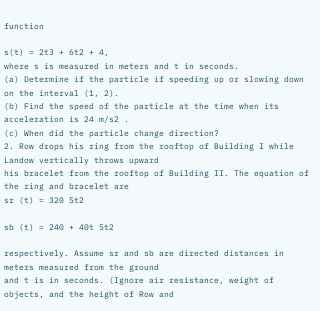function

s(t) = 2t3 + 6t2 + 4,
where s is measured in meters and t in seconds.
(a) Determine if the particle if speeding up or slowing down on the interval (1, 2).
(b) Find the speed of the particle at the time when its acceleration is 24 m/s2 .
(c) When did the particle change direction?
2. Row drops his ring from the rooftop of Building I while Landow vertically throws upward
his bracelet from the rooftop of Building II. The equation of the ring and bracelet are
sr (t) = 320 5t2

sb (t) = 240 + 40t 5t2

respectively. Assume sr and sb are directed distances in meters measured from the ground
and t is in seconds. (Ignore air resistance, weight of objects, and the height of Row and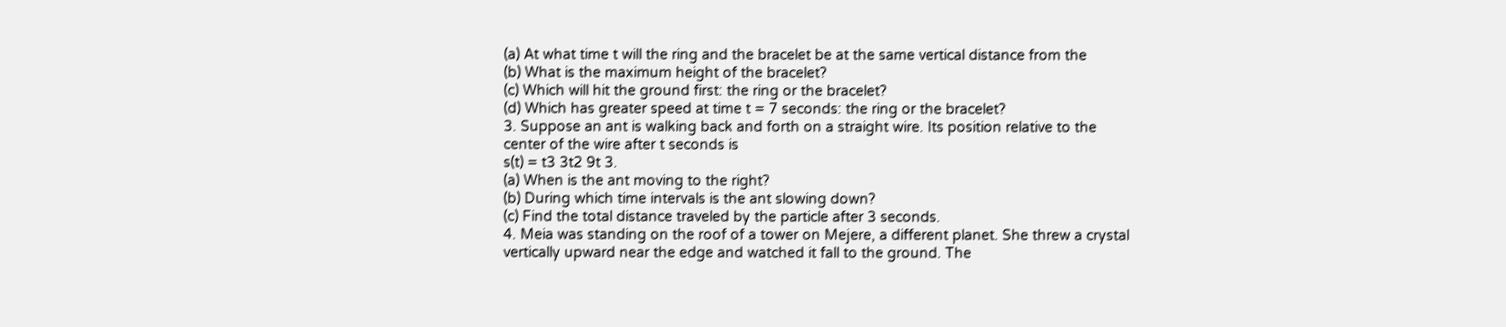(a) At what time t will the ring and the bracelet be at the same vertical distance from the
(b) What is the maximum height of the bracelet?
(c) Which will hit the ground first: the ring or the bracelet?
(d) Which has greater speed at time t = 7 seconds: the ring or the bracelet?
3. Suppose an ant is walking back and forth on a straight wire. Its position relative to the
center of the wire after t seconds is
s(t) = t3 3t2 9t 3.
(a) When is the ant moving to the right?
(b) During which time intervals is the ant slowing down?
(c) Find the total distance traveled by the particle after 3 seconds.
4. Meia was standing on the roof of a tower on Mejere, a different planet. She threw a crystal
vertically upward near the edge and watched it fall to the ground. The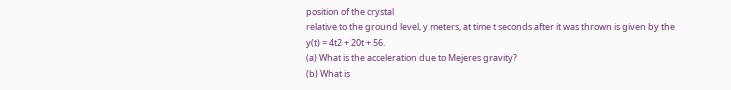position of the crystal
relative to the ground level, y meters, at time t seconds after it was thrown is given by the
y(t) = 4t2 + 20t + 56.
(a) What is the acceleration due to Mejeres gravity?
(b) What is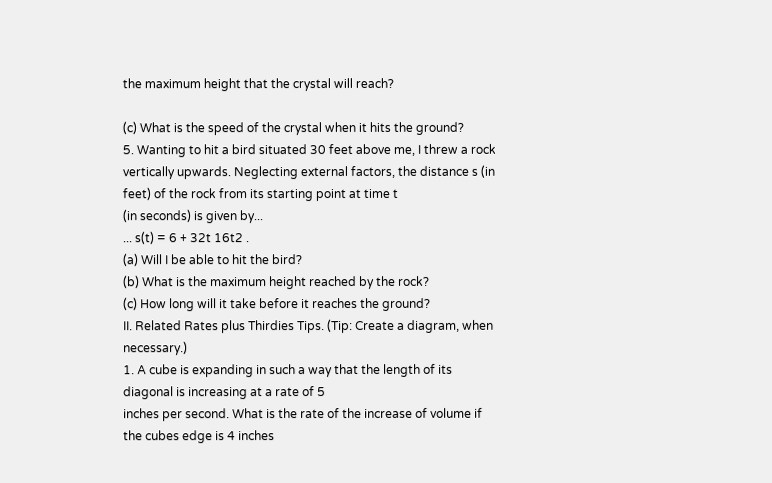the maximum height that the crystal will reach?

(c) What is the speed of the crystal when it hits the ground?
5. Wanting to hit a bird situated 30 feet above me, I threw a rock vertically upwards. Neglecting external factors, the distance s (in feet) of the rock from its starting point at time t
(in seconds) is given by...
... s(t) = 6 + 32t 16t2 .
(a) Will I be able to hit the bird?
(b) What is the maximum height reached by the rock?
(c) How long will it take before it reaches the ground?
II. Related Rates plus Thirdies Tips. (Tip: Create a diagram, when necessary.)
1. A cube is expanding in such a way that the length of its diagonal is increasing at a rate of 5
inches per second. What is the rate of the increase of volume if the cubes edge is 4 inches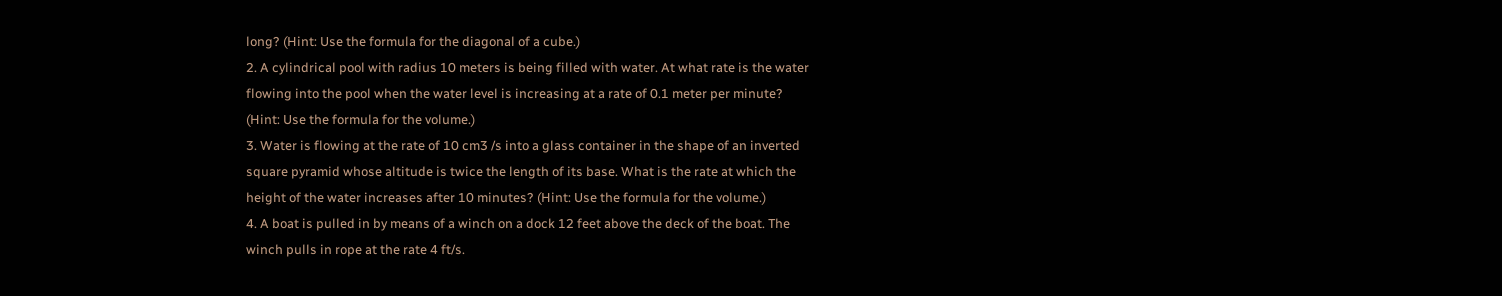long? (Hint: Use the formula for the diagonal of a cube.)
2. A cylindrical pool with radius 10 meters is being filled with water. At what rate is the water
flowing into the pool when the water level is increasing at a rate of 0.1 meter per minute?
(Hint: Use the formula for the volume.)
3. Water is flowing at the rate of 10 cm3 /s into a glass container in the shape of an inverted
square pyramid whose altitude is twice the length of its base. What is the rate at which the
height of the water increases after 10 minutes? (Hint: Use the formula for the volume.)
4. A boat is pulled in by means of a winch on a dock 12 feet above the deck of the boat. The
winch pulls in rope at the rate 4 ft/s.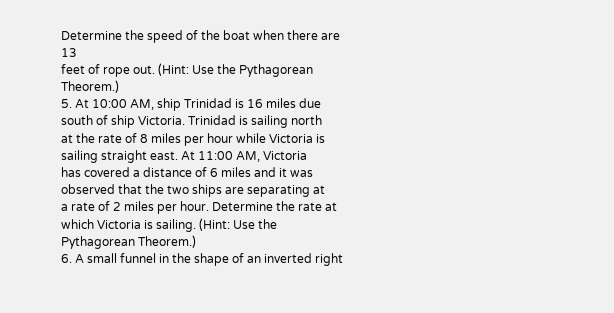Determine the speed of the boat when there are 13
feet of rope out. (Hint: Use the Pythagorean Theorem.)
5. At 10:00 AM, ship Trinidad is 16 miles due south of ship Victoria. Trinidad is sailing north
at the rate of 8 miles per hour while Victoria is sailing straight east. At 11:00 AM, Victoria
has covered a distance of 6 miles and it was observed that the two ships are separating at
a rate of 2 miles per hour. Determine the rate at which Victoria is sailing. (Hint: Use the
Pythagorean Theorem.)
6. A small funnel in the shape of an inverted right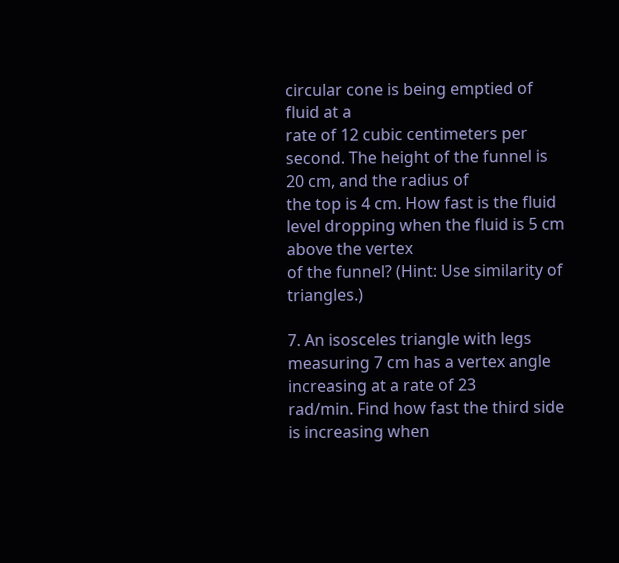circular cone is being emptied of fluid at a
rate of 12 cubic centimeters per second. The height of the funnel is 20 cm, and the radius of
the top is 4 cm. How fast is the fluid level dropping when the fluid is 5 cm above the vertex
of the funnel? (Hint: Use similarity of triangles.)

7. An isosceles triangle with legs measuring 7 cm has a vertex angle increasing at a rate of 23
rad/min. Find how fast the third side is increasing when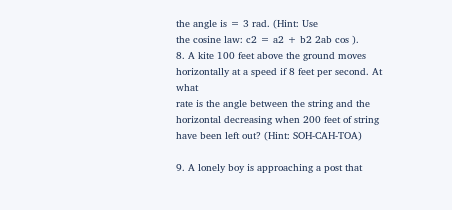the angle is = 3 rad. (Hint: Use
the cosine law: c2 = a2 + b2 2ab cos ).
8. A kite 100 feet above the ground moves horizontally at a speed if 8 feet per second. At what
rate is the angle between the string and the horizontal decreasing when 200 feet of string
have been left out? (Hint: SOH-CAH-TOA)

9. A lonely boy is approaching a post that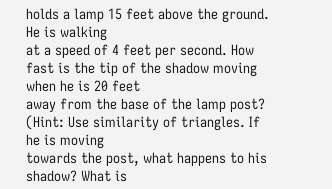holds a lamp 15 feet above the ground. He is walking
at a speed of 4 feet per second. How fast is the tip of the shadow moving when he is 20 feet
away from the base of the lamp post? (Hint: Use similarity of triangles. If he is moving
towards the post, what happens to his shadow? What is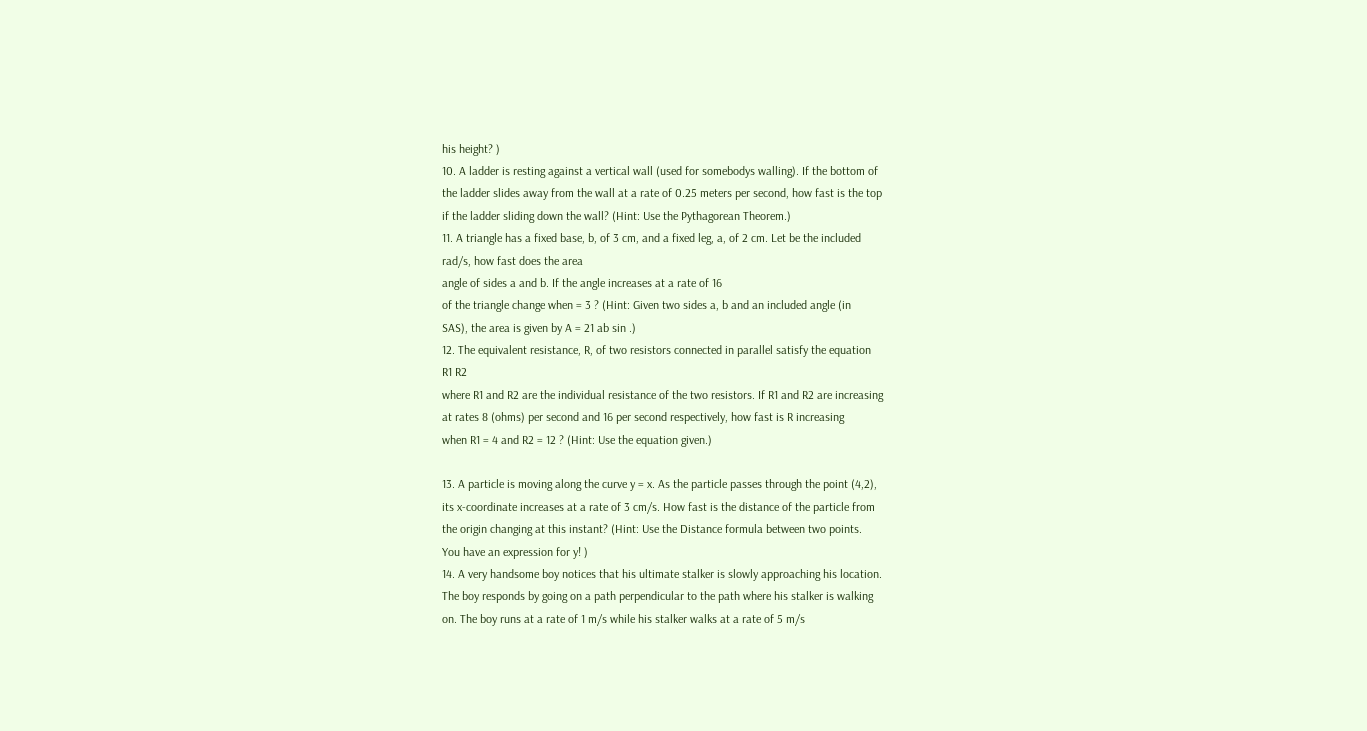his height? )
10. A ladder is resting against a vertical wall (used for somebodys walling). If the bottom of
the ladder slides away from the wall at a rate of 0.25 meters per second, how fast is the top
if the ladder sliding down the wall? (Hint: Use the Pythagorean Theorem.)
11. A triangle has a fixed base, b, of 3 cm, and a fixed leg, a, of 2 cm. Let be the included
rad/s, how fast does the area
angle of sides a and b. If the angle increases at a rate of 16
of the triangle change when = 3 ? (Hint: Given two sides a, b and an included angle (in
SAS), the area is given by A = 21 ab sin .)
12. The equivalent resistance, R, of two resistors connected in parallel satisfy the equation
R1 R2
where R1 and R2 are the individual resistance of the two resistors. If R1 and R2 are increasing
at rates 8 (ohms) per second and 16 per second respectively, how fast is R increasing
when R1 = 4 and R2 = 12 ? (Hint: Use the equation given.)

13. A particle is moving along the curve y = x. As the particle passes through the point (4,2),
its x-coordinate increases at a rate of 3 cm/s. How fast is the distance of the particle from
the origin changing at this instant? (Hint: Use the Distance formula between two points.
You have an expression for y! )
14. A very handsome boy notices that his ultimate stalker is slowly approaching his location.
The boy responds by going on a path perpendicular to the path where his stalker is walking
on. The boy runs at a rate of 1 m/s while his stalker walks at a rate of 5 m/s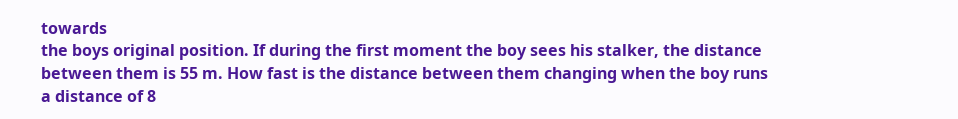towards
the boys original position. If during the first moment the boy sees his stalker, the distance
between them is 55 m. How fast is the distance between them changing when the boy runs
a distance of 8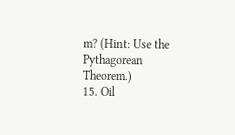m? (Hint: Use the Pythagorean Theorem.)
15. Oil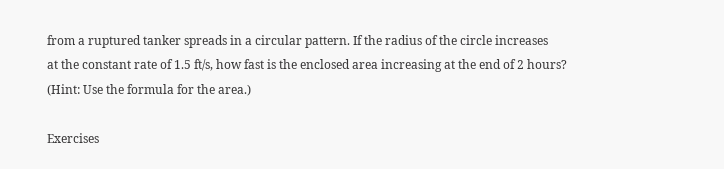from a ruptured tanker spreads in a circular pattern. If the radius of the circle increases
at the constant rate of 1.5 ft/s, how fast is the enclosed area increasing at the end of 2 hours?
(Hint: Use the formula for the area.)

Exercises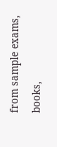from sample exams, books,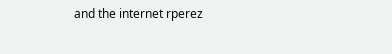and the internet rperez